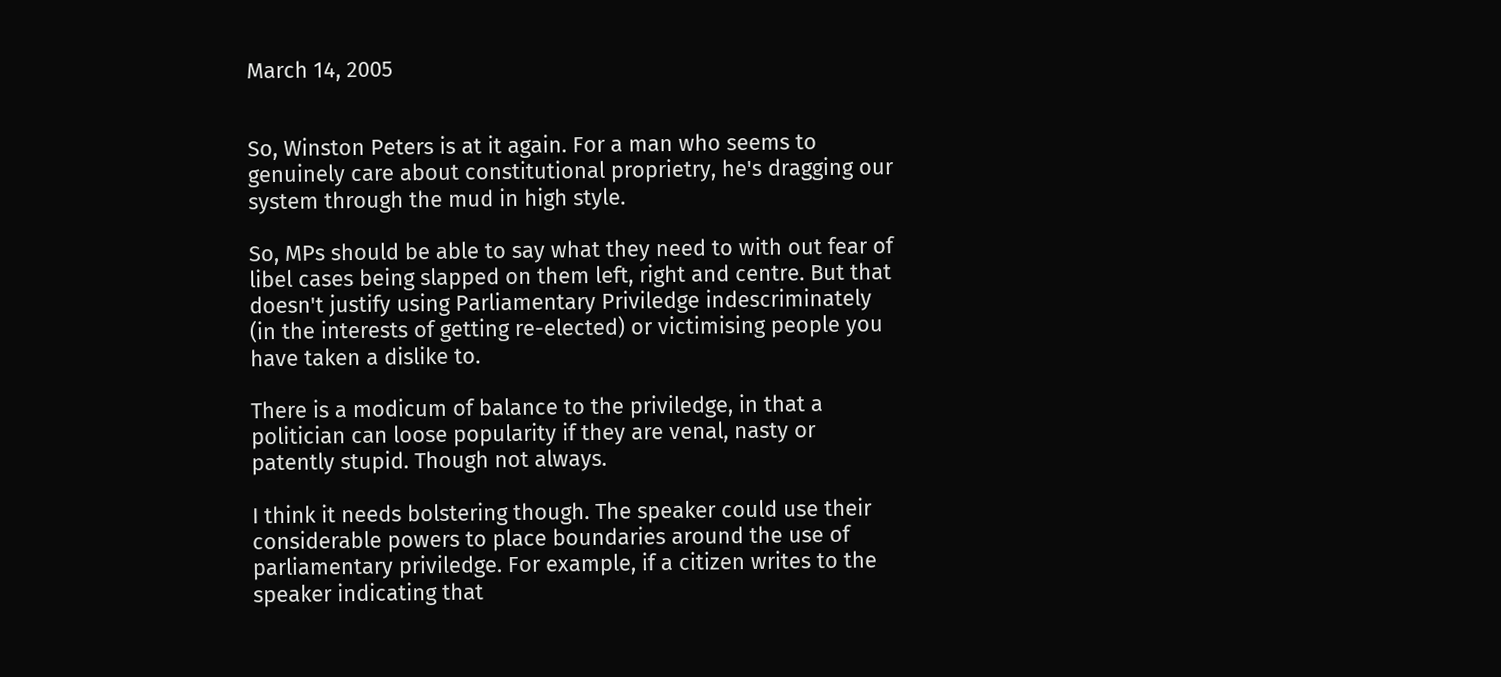March 14, 2005


So, Winston Peters is at it again. For a man who seems to genuinely care about constitutional proprietry, he's dragging our system through the mud in high style.

So, MPs should be able to say what they need to with out fear of libel cases being slapped on them left, right and centre. But that doesn't justify using Parliamentary Priviledge indescriminately (in the interests of getting re-elected) or victimising people you have taken a dislike to.

There is a modicum of balance to the priviledge, in that a politician can loose popularity if they are venal, nasty or patently stupid. Though not always.

I think it needs bolstering though. The speaker could use their considerable powers to place boundaries around the use of parliamentary priviledge. For example, if a citizen writes to the speaker indicating that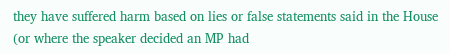they have suffered harm based on lies or false statements said in the House (or where the speaker decided an MP had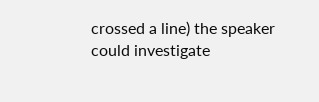crossed a line) the speaker could investigate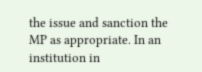the issue and sanction the MP as appropriate. In an institution in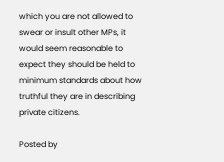which you are not allowed to swear or insult other MPs, it would seem reasonable to expect they should be held to minimum standards about how truthful they are in describing private citizens.

Posted by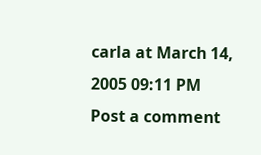carla at March 14, 2005 09:11 PM
Post a comment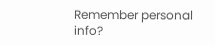Remember personal info?